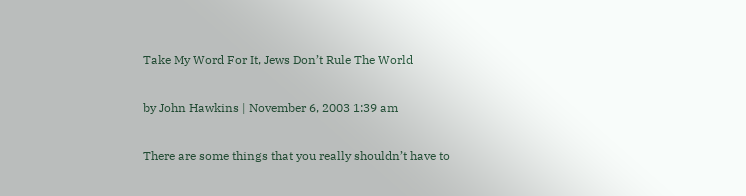Take My Word For It, Jews Don’t Rule The World

by John Hawkins | November 6, 2003 1:39 am

There are some things that you really shouldn’t have to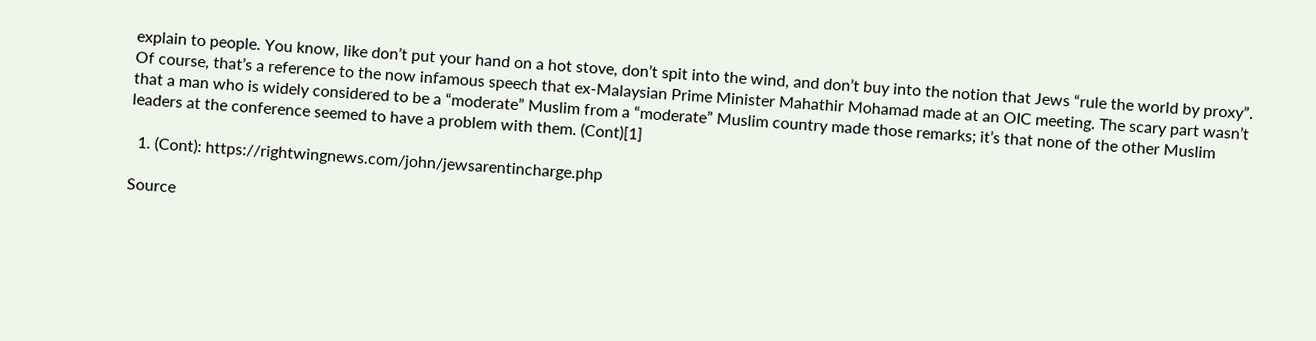explain to people. You know, like don’t put your hand on a hot stove, don’t spit into the wind, and don’t buy into the notion that Jews “rule the world by proxy”. Of course, that’s a reference to the now infamous speech that ex-Malaysian Prime Minister Mahathir Mohamad made at an OIC meeting. The scary part wasn’t that a man who is widely considered to be a “moderate” Muslim from a “moderate” Muslim country made those remarks; it’s that none of the other Muslim leaders at the conference seemed to have a problem with them. (Cont)[1]

  1. (Cont): https://rightwingnews.com/john/jewsarentincharge.php

Source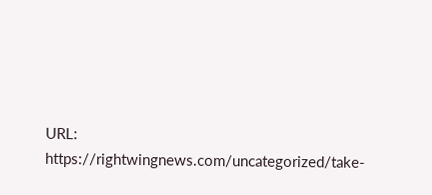URL: https://rightwingnews.com/uncategorized/take-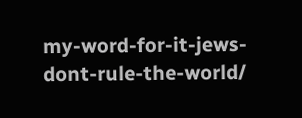my-word-for-it-jews-dont-rule-the-world/